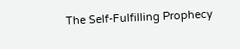The Self-Fulfilling Prophecy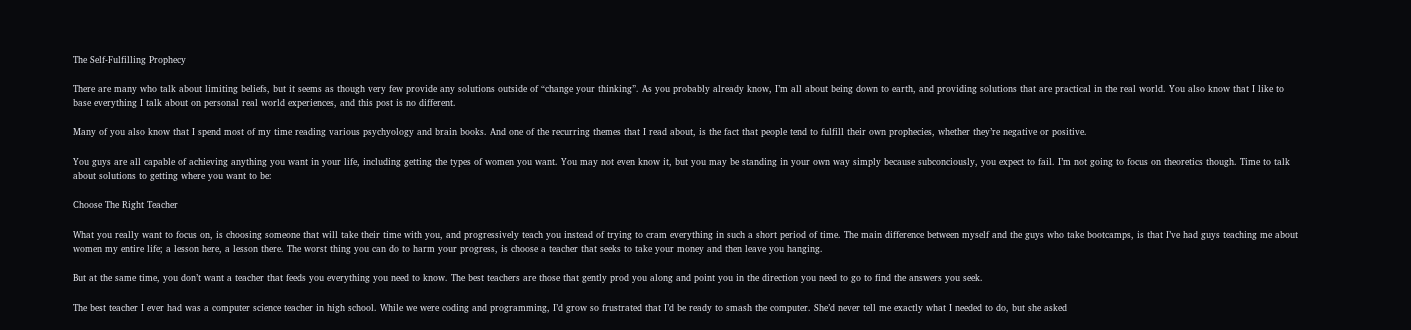The Self-Fulfilling Prophecy

There are many who talk about limiting beliefs, but it seems as though very few provide any solutions outside of “change your thinking”. As you probably already know, I’m all about being down to earth, and providing solutions that are practical in the real world. You also know that I like to base everything I talk about on personal real world experiences, and this post is no different.

Many of you also know that I spend most of my time reading various psychyology and brain books. And one of the recurring themes that I read about, is the fact that people tend to fulfill their own prophecies, whether they’re negative or positive.

You guys are all capable of achieving anything you want in your life, including getting the types of women you want. You may not even know it, but you may be standing in your own way simply because subconciously, you expect to fail. I’m not going to focus on theoretics though. Time to talk about solutions to getting where you want to be:

Choose The Right Teacher

What you really want to focus on, is choosing someone that will take their time with you, and progressively teach you instead of trying to cram everything in such a short period of time. The main difference between myself and the guys who take bootcamps, is that I’ve had guys teaching me about women my entire life; a lesson here, a lesson there. The worst thing you can do to harm your progress, is choose a teacher that seeks to take your money and then leave you hanging.

But at the same time, you don’t want a teacher that feeds you everything you need to know. The best teachers are those that gently prod you along and point you in the direction you need to go to find the answers you seek.

The best teacher I ever had was a computer science teacher in high school. While we were coding and programming, I’d grow so frustrated that I’d be ready to smash the computer. She’d never tell me exactly what I needed to do, but she asked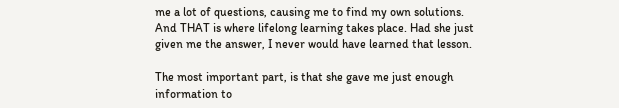me a lot of questions, causing me to find my own solutions. And THAT is where lifelong learning takes place. Had she just given me the answer, I never would have learned that lesson.

The most important part, is that she gave me just enough information to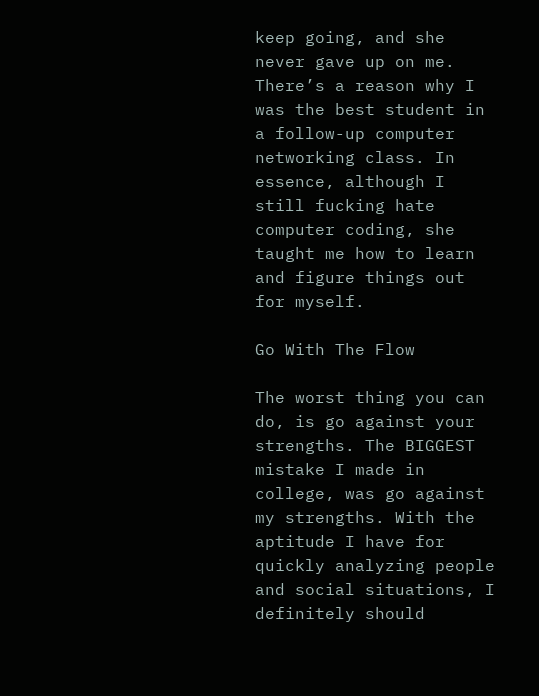keep going, and she never gave up on me. There’s a reason why I was the best student in a follow-up computer networking class. In essence, although I still fucking hate computer coding, she taught me how to learn and figure things out for myself.

Go With The Flow

The worst thing you can do, is go against your strengths. The BIGGEST mistake I made in college, was go against my strengths. With the aptitude I have for quickly analyzing people and social situations, I definitely should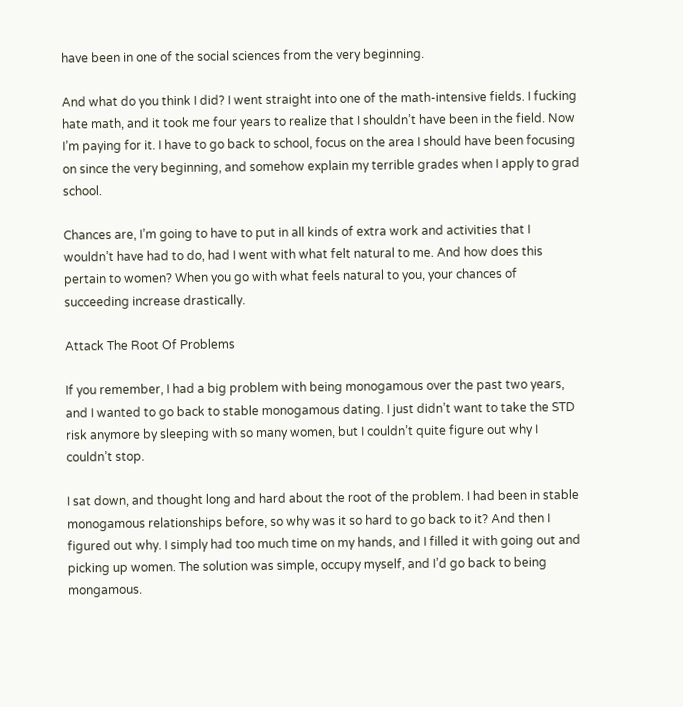have been in one of the social sciences from the very beginning.

And what do you think I did? I went straight into one of the math-intensive fields. I fucking hate math, and it took me four years to realize that I shouldn’t have been in the field. Now I’m paying for it. I have to go back to school, focus on the area I should have been focusing on since the very beginning, and somehow explain my terrible grades when I apply to grad school.

Chances are, I’m going to have to put in all kinds of extra work and activities that I wouldn’t have had to do, had I went with what felt natural to me. And how does this pertain to women? When you go with what feels natural to you, your chances of succeeding increase drastically.

Attack The Root Of Problems

If you remember, I had a big problem with being monogamous over the past two years, and I wanted to go back to stable monogamous dating. I just didn’t want to take the STD risk anymore by sleeping with so many women, but I couldn’t quite figure out why I couldn’t stop.

I sat down, and thought long and hard about the root of the problem. I had been in stable monogamous relationships before, so why was it so hard to go back to it? And then I figured out why. I simply had too much time on my hands, and I filled it with going out and picking up women. The solution was simple, occupy myself, and I’d go back to being mongamous.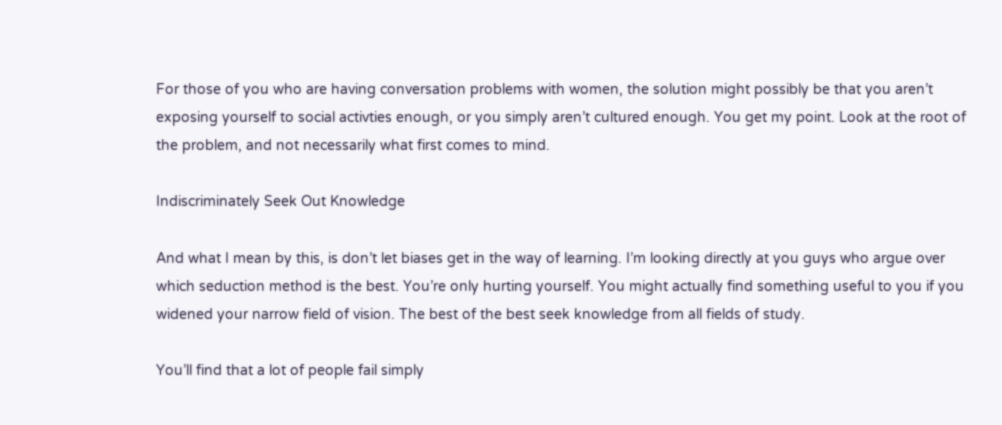For those of you who are having conversation problems with women, the solution might possibly be that you aren’t exposing yourself to social activties enough, or you simply aren’t cultured enough. You get my point. Look at the root of the problem, and not necessarily what first comes to mind.

Indiscriminately Seek Out Knowledge

And what I mean by this, is don’t let biases get in the way of learning. I’m looking directly at you guys who argue over which seduction method is the best. You’re only hurting yourself. You might actually find something useful to you if you widened your narrow field of vision. The best of the best seek knowledge from all fields of study.

You’ll find that a lot of people fail simply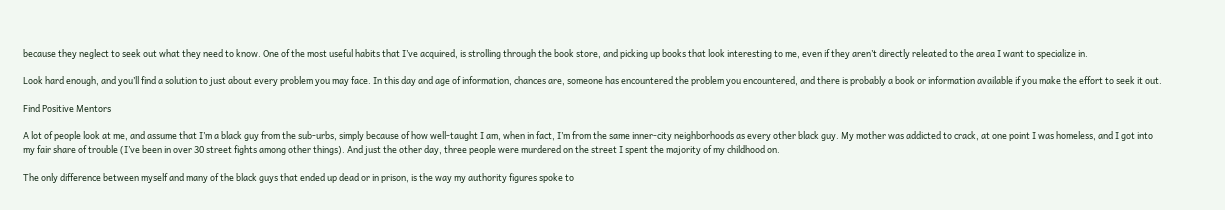because they neglect to seek out what they need to know. One of the most useful habits that I’ve acquired, is strolling through the book store, and picking up books that look interesting to me, even if they aren’t directly releated to the area I want to specialize in.

Look hard enough, and you’ll find a solution to just about every problem you may face. In this day and age of information, chances are, someone has encountered the problem you encountered, and there is probably a book or information available if you make the effort to seek it out.

Find Positive Mentors

A lot of people look at me, and assume that I’m a black guy from the sub-urbs, simply because of how well-taught I am, when in fact, I’m from the same inner-city neighborhoods as every other black guy. My mother was addicted to crack, at one point I was homeless, and I got into my fair share of trouble (I’ve been in over 30 street fights among other things). And just the other day, three people were murdered on the street I spent the majority of my childhood on.

The only difference between myself and many of the black guys that ended up dead or in prison, is the way my authority figures spoke to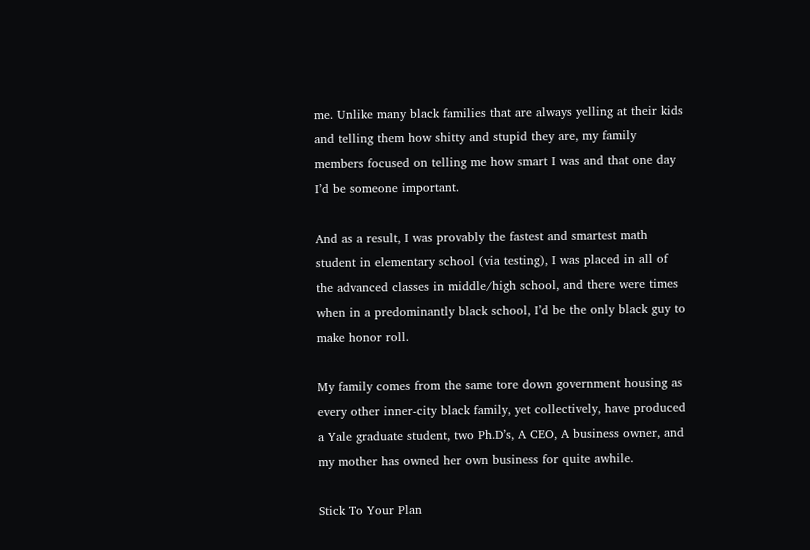me. Unlike many black families that are always yelling at their kids and telling them how shitty and stupid they are, my family members focused on telling me how smart I was and that one day I’d be someone important.

And as a result, I was provably the fastest and smartest math student in elementary school (via testing), I was placed in all of the advanced classes in middle/high school, and there were times when in a predominantly black school, I’d be the only black guy to make honor roll.

My family comes from the same tore down government housing as every other inner-city black family, yet collectively, have produced a Yale graduate student, two Ph.D’s, A CEO, A business owner, and my mother has owned her own business for quite awhile.

Stick To Your Plan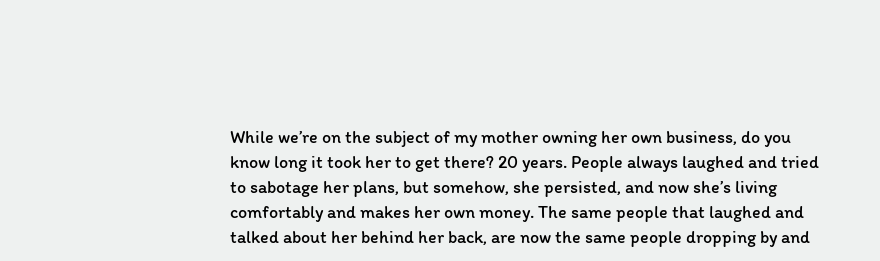While we’re on the subject of my mother owning her own business, do you know long it took her to get there? 20 years. People always laughed and tried to sabotage her plans, but somehow, she persisted, and now she’s living comfortably and makes her own money. The same people that laughed and talked about her behind her back, are now the same people dropping by and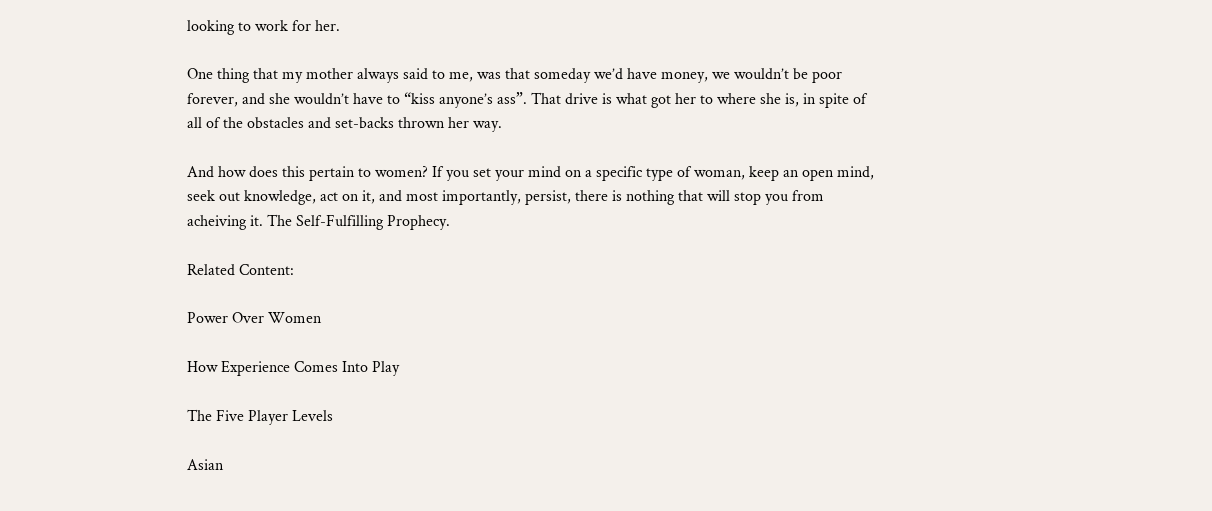looking to work for her.

One thing that my mother always said to me, was that someday we’d have money, we wouldn’t be poor forever, and she wouldn’t have to “kiss anyone’s ass”. That drive is what got her to where she is, in spite of all of the obstacles and set-backs thrown her way.

And how does this pertain to women? If you set your mind on a specific type of woman, keep an open mind, seek out knowledge, act on it, and most importantly, persist, there is nothing that will stop you from acheiving it. The Self-Fulfilling Prophecy.

Related Content:

Power Over Women

How Experience Comes Into Play

The Five Player Levels

Asian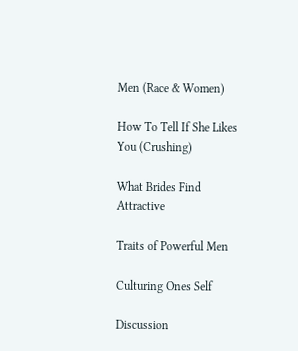Men (Race & Women)

How To Tell If She Likes You (Crushing)

What Brides Find Attractive

Traits of Powerful Men

Culturing Ones Self

Discussion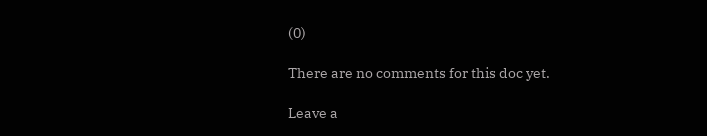(0)

There are no comments for this doc yet.

Leave a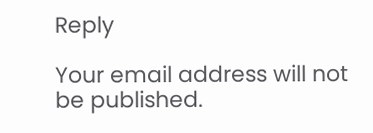Reply

Your email address will not be published.